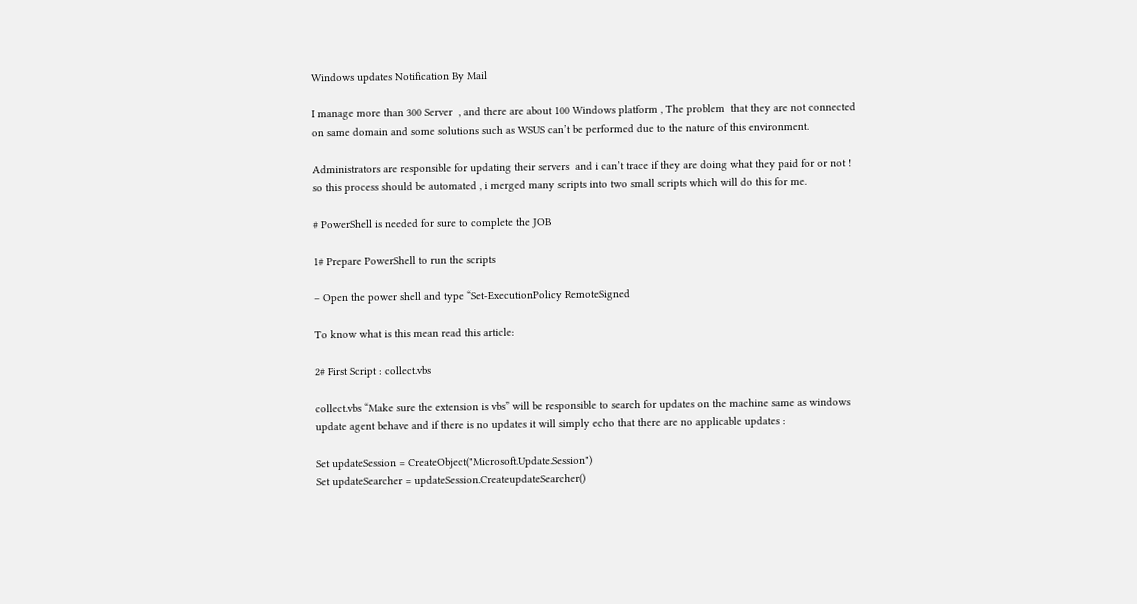Windows updates Notification By Mail

I manage more than 300 Server  , and there are about 100 Windows platform , The problem  that they are not connected on same domain and some solutions such as WSUS can’t be performed due to the nature of this environment.

Administrators are responsible for updating their servers  and i can’t trace if they are doing what they paid for or not ! so this process should be automated , i merged many scripts into two small scripts which will do this for me.

# PowerShell is needed for sure to complete the JOB

1# Prepare PowerShell to run the scripts

– Open the power shell and type “Set-ExecutionPolicy RemoteSigned

To know what is this mean read this article:

2# First Script : collect.vbs

collect.vbs “Make sure the extension is vbs” will be responsible to search for updates on the machine same as windows update agent behave and if there is no updates it will simply echo that there are no applicable updates :

Set updateSession = CreateObject("Microsoft.Update.Session")
Set updateSearcher = updateSession.CreateupdateSearcher()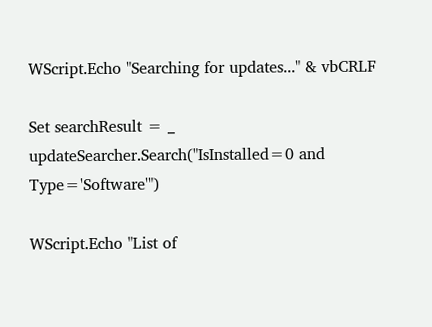WScript.Echo "Searching for updates..." & vbCRLF

Set searchResult = _
updateSearcher.Search("IsInstalled=0 and Type='Software'")

WScript.Echo "List of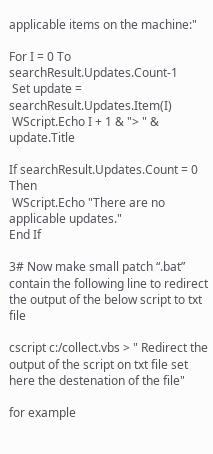applicable items on the machine:"

For I = 0 To searchResult.Updates.Count-1
 Set update = searchResult.Updates.Item(I)
 WScript.Echo I + 1 & "> " & update.Title

If searchResult.Updates.Count = 0 Then
 WScript.Echo "There are no applicable updates."
End If

3# Now make small patch “.bat” contain the following line to redirect the output of the below script to txt file

cscript c:/collect.vbs > " Redirect the output of the script on txt file set here the destenation of the file"

for example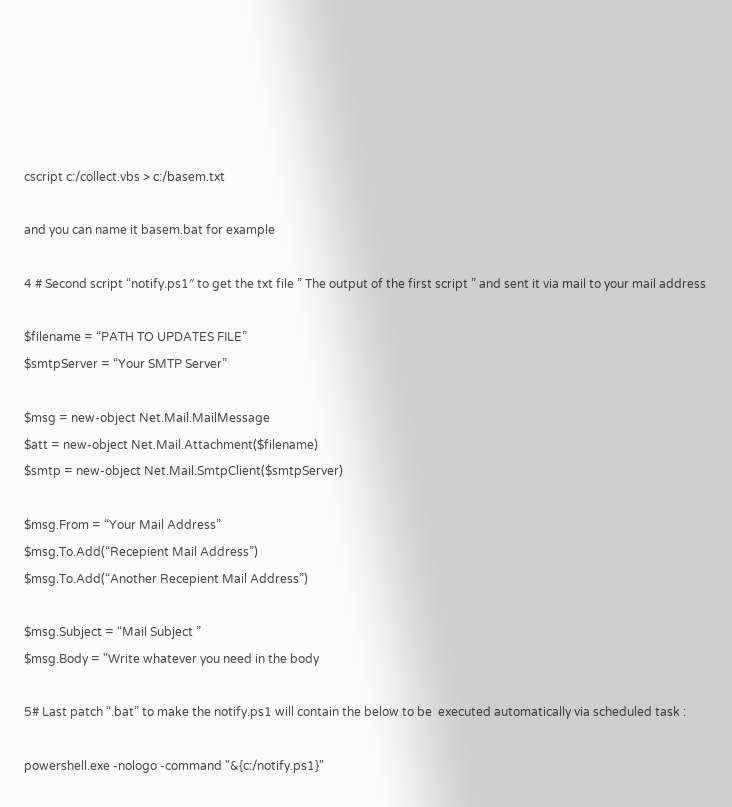cscript c:/collect.vbs > c:/basem.txt

and you can name it basem.bat for example

4 # Second script “notify.ps1″ to get the txt file ” The output of the first script ” and sent it via mail to your mail address

$filename = “PATH TO UPDATES FILE”
$smtpServer = “Your SMTP Server”

$msg = new-object Net.Mail.MailMessage
$att = new-object Net.Mail.Attachment($filename)
$smtp = new-object Net.Mail.SmtpClient($smtpServer)

$msg.From = “Your Mail Address”
$msg.To.Add(“Recepient Mail Address”)
$msg.To.Add(“Another Recepient Mail Address”)

$msg.Subject = “Mail Subject ”
$msg.Body = "Write whatever you need in the body

5# Last patch “.bat” to make the notify.ps1 will contain the below to be  executed automatically via scheduled task :

powershell.exe -nologo -command "&{c:/notify.ps1}"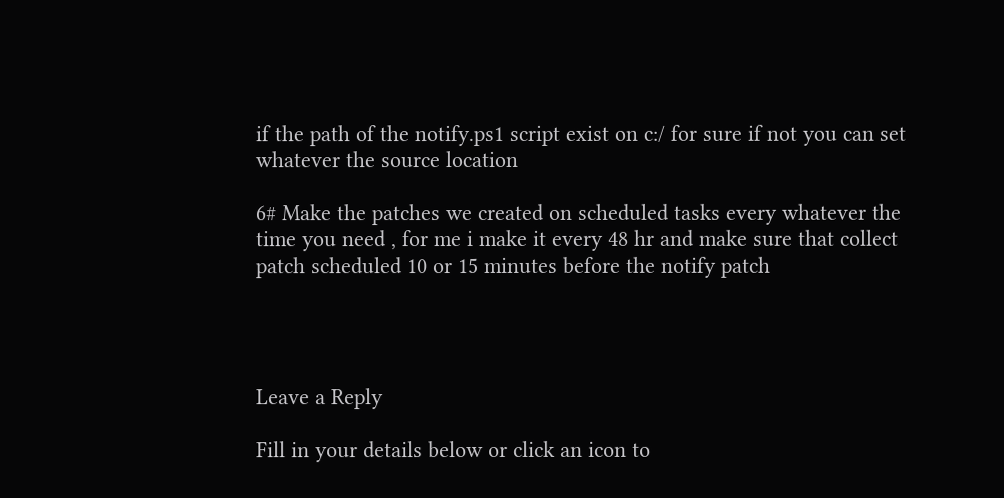if the path of the notify.ps1 script exist on c:/ for sure if not you can set whatever the source location

6# Make the patches we created on scheduled tasks every whatever the time you need , for me i make it every 48 hr and make sure that collect patch scheduled 10 or 15 minutes before the notify patch




Leave a Reply

Fill in your details below or click an icon to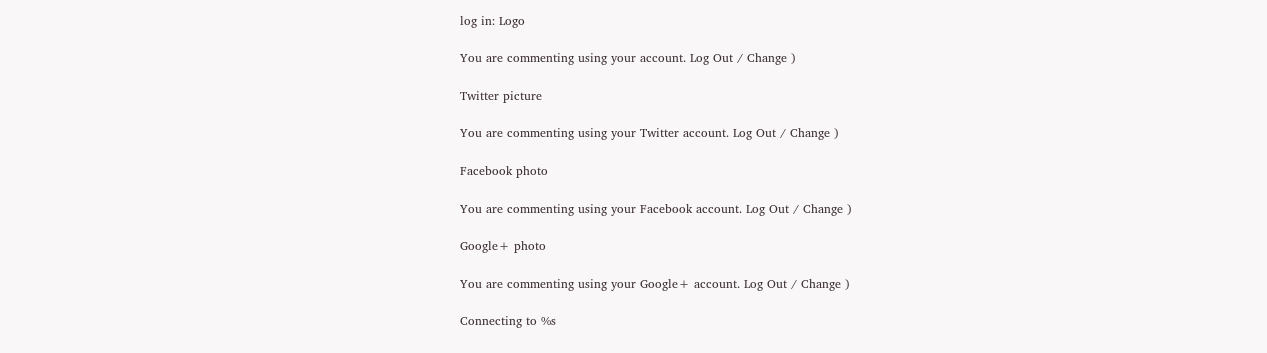log in: Logo

You are commenting using your account. Log Out / Change )

Twitter picture

You are commenting using your Twitter account. Log Out / Change )

Facebook photo

You are commenting using your Facebook account. Log Out / Change )

Google+ photo

You are commenting using your Google+ account. Log Out / Change )

Connecting to %s